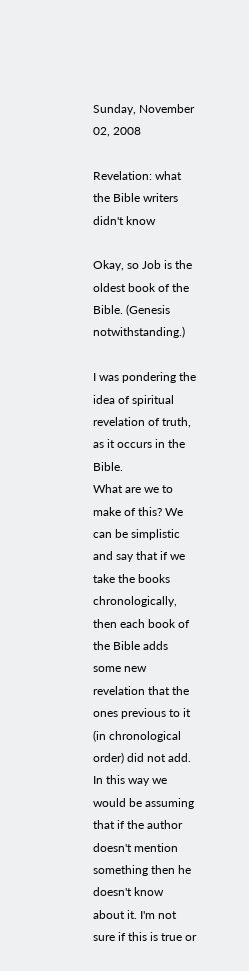Sunday, November 02, 2008

Revelation: what the Bible writers didn't know

Okay, so Job is the oldest book of the Bible. (Genesis notwithstanding.)

I was pondering the idea of spiritual revelation of truth, as it occurs in the Bible.
What are we to make of this? We can be simplistic and say that if we take the books chronologically, then each book of the Bible adds some new revelation that the ones previous to it (in chronological order) did not add. In this way we would be assuming that if the author doesn't mention something then he doesn't know about it. I'm not sure if this is true or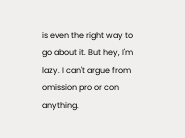is even the right way to go about it. But hey, I'm lazy. I can't argue from omission pro or con anything.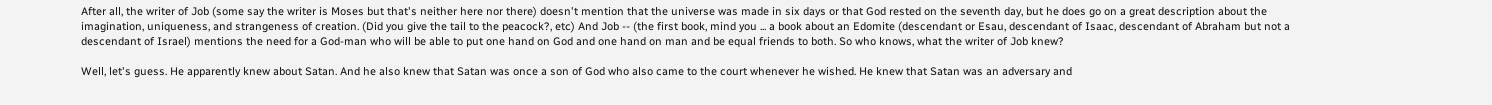After all, the writer of Job (some say the writer is Moses but that's neither here nor there) doesn't mention that the universe was made in six days or that God rested on the seventh day, but he does go on a great description about the imagination, uniqueness, and strangeness of creation. (Did you give the tail to the peacock?, etc) And Job -- (the first book, mind you ... a book about an Edomite (descendant or Esau, descendant of Isaac, descendant of Abraham but not a descendant of Israel) mentions the need for a God-man who will be able to put one hand on God and one hand on man and be equal friends to both. So who knows, what the writer of Job knew?

Well, let's guess. He apparently knew about Satan. And he also knew that Satan was once a son of God who also came to the court whenever he wished. He knew that Satan was an adversary and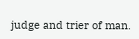judge and trier of man.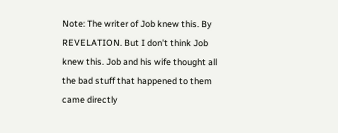Note: The writer of Job knew this. By REVELATION. But I don't think Job knew this. Job and his wife thought all the bad stuff that happened to them came directly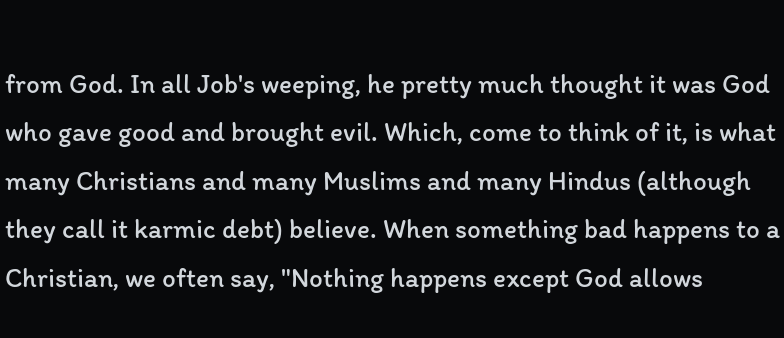from God. In all Job's weeping, he pretty much thought it was God who gave good and brought evil. Which, come to think of it, is what many Christians and many Muslims and many Hindus (although they call it karmic debt) believe. When something bad happens to a Christian, we often say, "Nothing happens except God allows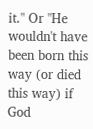it." Or "He wouldn't have been born this way (or died this way) if God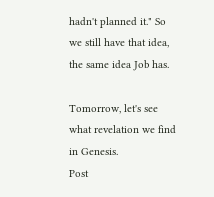hadn't planned it." So we still have that idea, the same idea Job has.

Tomorrow, let's see what revelation we find in Genesis.
Post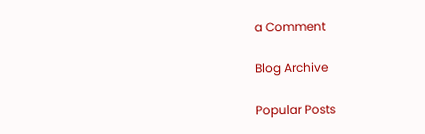a Comment

Blog Archive

Popular Posts